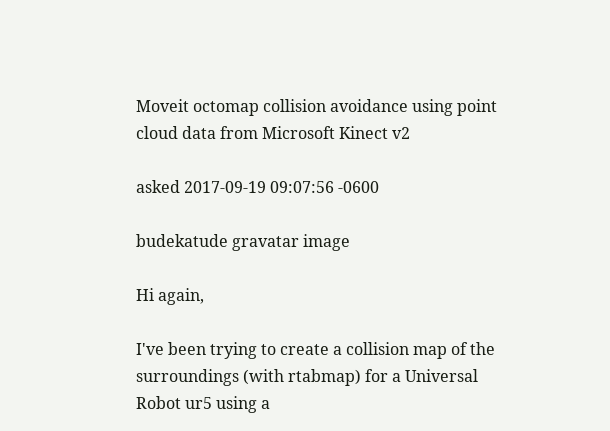Moveit octomap collision avoidance using point cloud data from Microsoft Kinect v2

asked 2017-09-19 09:07:56 -0600

budekatude gravatar image

Hi again,

I've been trying to create a collision map of the surroundings (with rtabmap) for a Universal Robot ur5 using a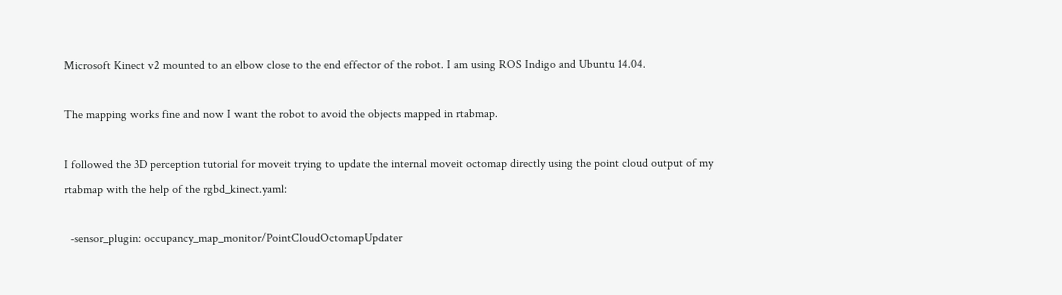Microsoft Kinect v2 mounted to an elbow close to the end effector of the robot. I am using ROS Indigo and Ubuntu 14.04.

The mapping works fine and now I want the robot to avoid the objects mapped in rtabmap.

I followed the 3D perception tutorial for moveit trying to update the internal moveit octomap directly using the point cloud output of my rtabmap with the help of the rgbd_kinect.yaml:

  -sensor_plugin: occupancy_map_monitor/PointCloudOctomapUpdater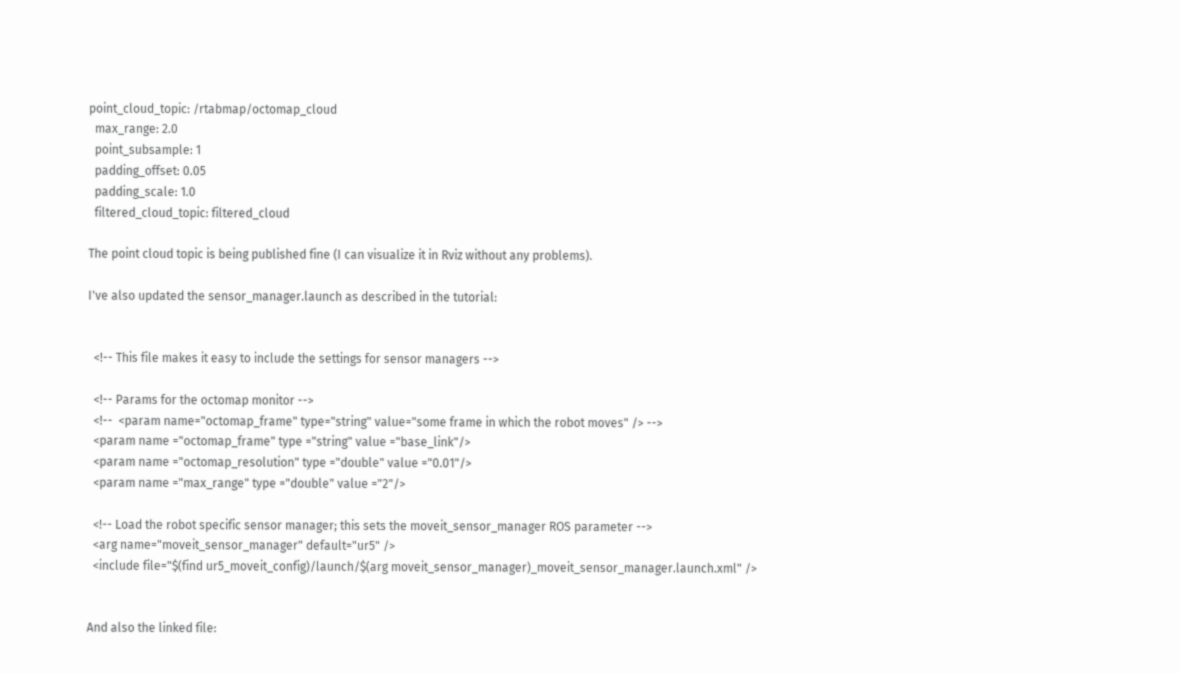point_cloud_topic: /rtabmap/octomap_cloud
  max_range: 2.0
  point_subsample: 1
  padding_offset: 0.05
  padding_scale: 1.0
  filtered_cloud_topic: filtered_cloud

The point cloud topic is being published fine (I can visualize it in Rviz without any problems).

I've also updated the sensor_manager.launch as described in the tutorial:


  <!-- This file makes it easy to include the settings for sensor managers -->

  <!-- Params for the octomap monitor -->
  <!--  <param name="octomap_frame" type="string" value="some frame in which the robot moves" /> -->
  <param name ="octomap_frame" type ="string" value ="base_link"/>
  <param name ="octomap_resolution" type ="double" value ="0.01"/>
  <param name ="max_range" type ="double" value ="2"/>

  <!-- Load the robot specific sensor manager; this sets the moveit_sensor_manager ROS parameter -->
  <arg name="moveit_sensor_manager" default="ur5" />
  <include file="$(find ur5_moveit_config)/launch/$(arg moveit_sensor_manager)_moveit_sensor_manager.launch.xml" />


And also the linked file: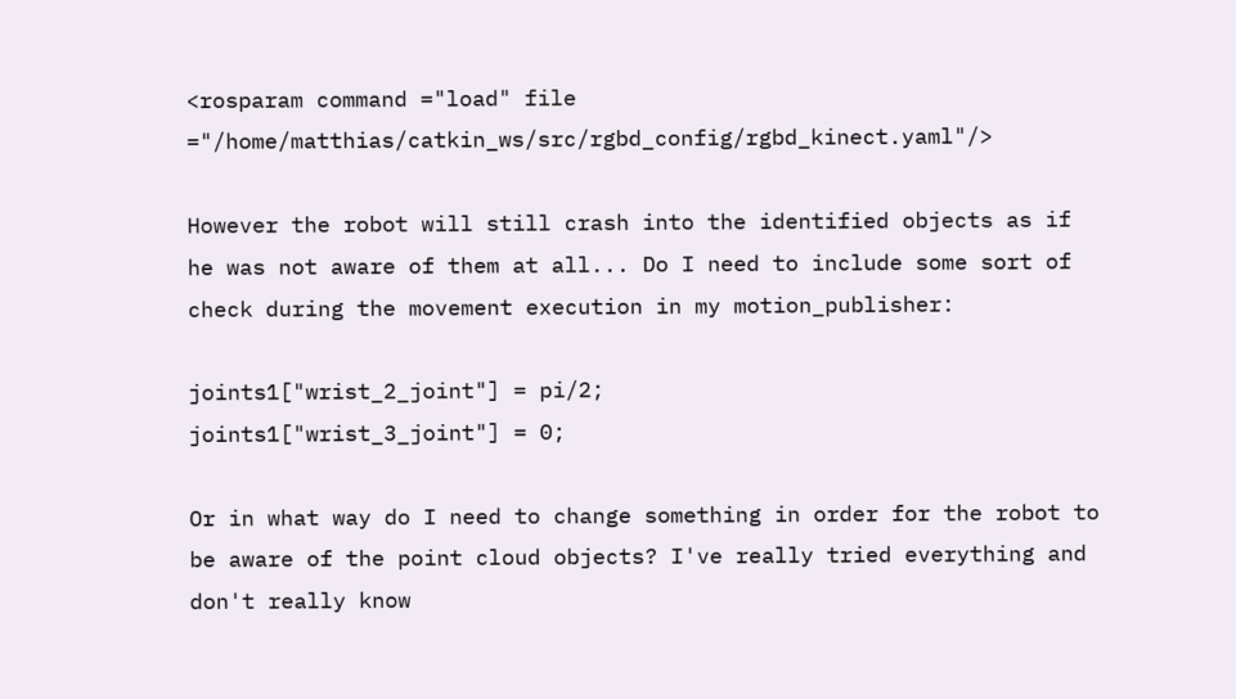<rosparam command ="load" file ="/home/matthias/catkin_ws/src/rgbd_config/rgbd_kinect.yaml"/>

However the robot will still crash into the identified objects as if he was not aware of them at all... Do I need to include some sort of check during the movement execution in my motion_publisher:

joints1["wrist_2_joint"] = pi/2;
joints1["wrist_3_joint"] = 0;

Or in what way do I need to change something in order for the robot to be aware of the point cloud objects? I've really tried everything and don't really know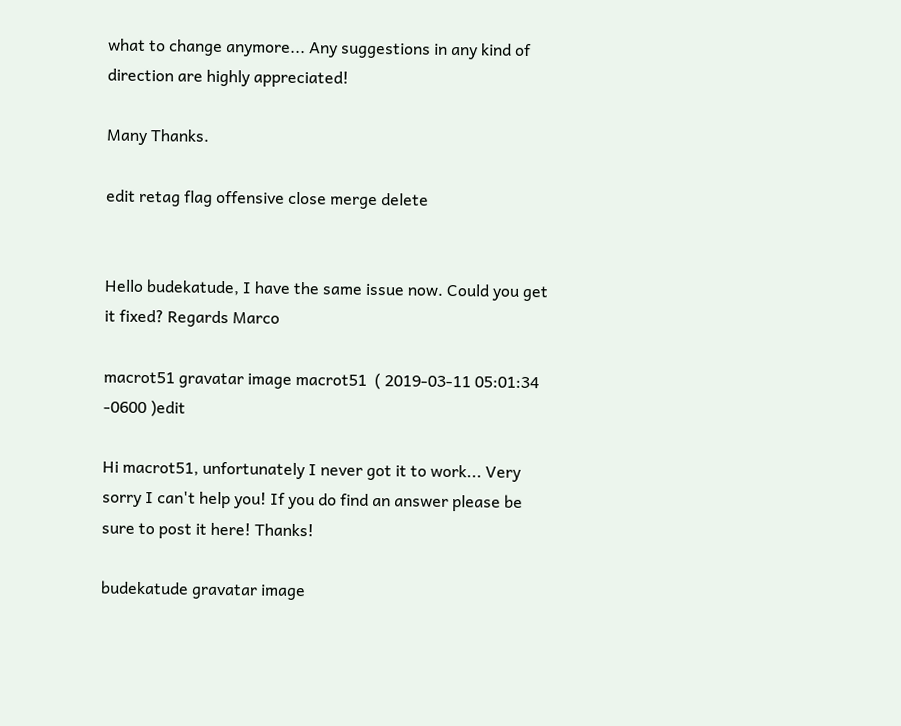what to change anymore... Any suggestions in any kind of direction are highly appreciated!

Many Thanks.

edit retag flag offensive close merge delete


Hello budekatude, I have the same issue now. Could you get it fixed? Regards Marco

macrot51 gravatar image macrot51  ( 2019-03-11 05:01:34 -0600 )edit

Hi macrot51, unfortunately I never got it to work... Very sorry I can't help you! If you do find an answer please be sure to post it here! Thanks!

budekatude gravatar image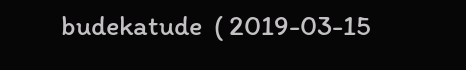budekatude  ( 2019-03-15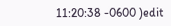11:20:38 -0600 )edit